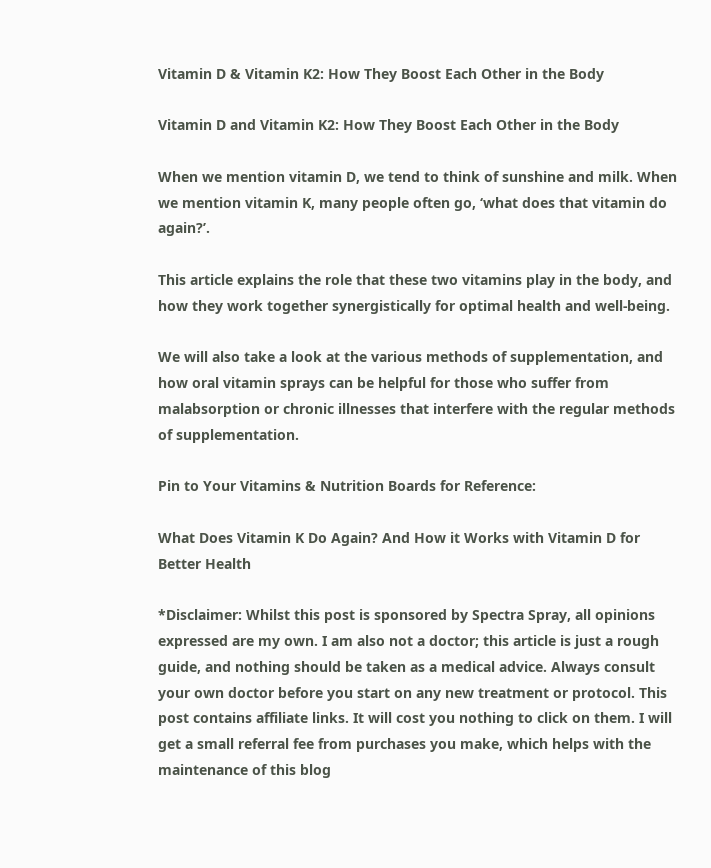Vitamin D & Vitamin K2: How They Boost Each Other in the Body

Vitamin D and Vitamin K2: How They Boost Each Other in the Body

When we mention vitamin D, we tend to think of sunshine and milk. When we mention vitamin K, many people often go, ‘what does that vitamin do again?’.

This article explains the role that these two vitamins play in the body, and how they work together synergistically for optimal health and well-being.

We will also take a look at the various methods of supplementation, and how oral vitamin sprays can be helpful for those who suffer from malabsorption or chronic illnesses that interfere with the regular methods of supplementation.

Pin to Your Vitamins & Nutrition Boards for Reference:

What Does Vitamin K Do Again? And How it Works with Vitamin D for Better Health

*Disclaimer: Whilst this post is sponsored by Spectra Spray, all opinions expressed are my own. I am also not a doctor; this article is just a rough guide, and nothing should be taken as a medical advice. Always consult your own doctor before you start on any new treatment or protocol. This post contains affiliate links. It will cost you nothing to click on them. I will get a small referral fee from purchases you make, which helps with the maintenance of this blog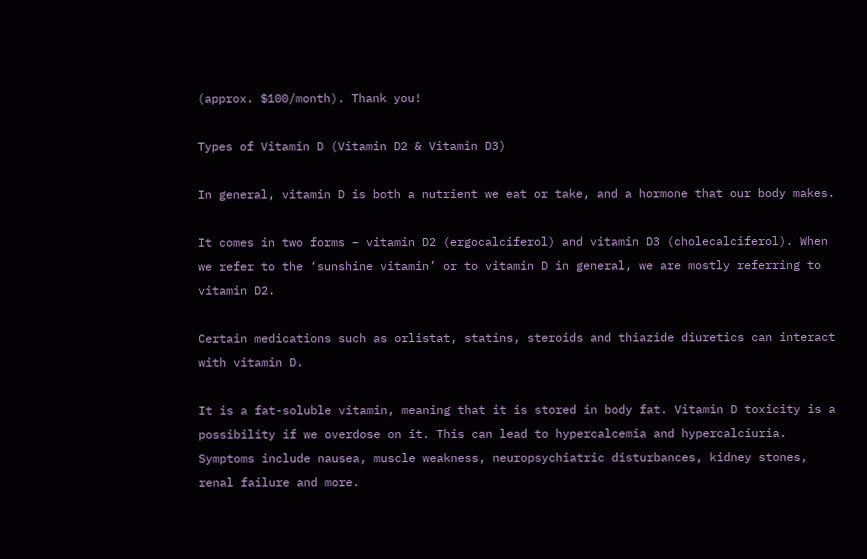(approx. $100/month). Thank you!

Types of Vitamin D (Vitamin D2 & Vitamin D3)

In general, vitamin D is both a nutrient we eat or take, and a hormone that our body makes.

It comes in two forms – vitamin D2 (ergocalciferol) and vitamin D3 (cholecalciferol). When we refer to the ‘sunshine vitamin’ or to vitamin D in general, we are mostly referring to vitamin D2.

Certain medications such as orlistat, statins, steroids and thiazide diuretics can interact with vitamin D.

It is a fat-soluble vitamin, meaning that it is stored in body fat. Vitamin D toxicity is a possibility if we overdose on it. This can lead to hypercalcemia and hypercalciuria. Symptoms include nausea, muscle weakness, neuropsychiatric disturbances, kidney stones, renal failure and more.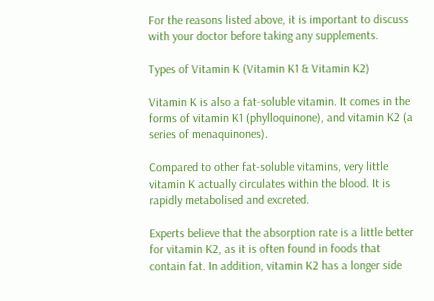For the reasons listed above, it is important to discuss with your doctor before taking any supplements.

Types of Vitamin K (Vitamin K1 & Vitamin K2)

Vitamin K is also a fat-soluble vitamin. It comes in the forms of vitamin K1 (phylloquinone), and vitamin K2 (a series of menaquinones).

Compared to other fat-soluble vitamins, very little vitamin K actually circulates within the blood. It is rapidly metabolised and excreted.

Experts believe that the absorption rate is a little better for vitamin K2, as it is often found in foods that contain fat. In addition, vitamin K2 has a longer side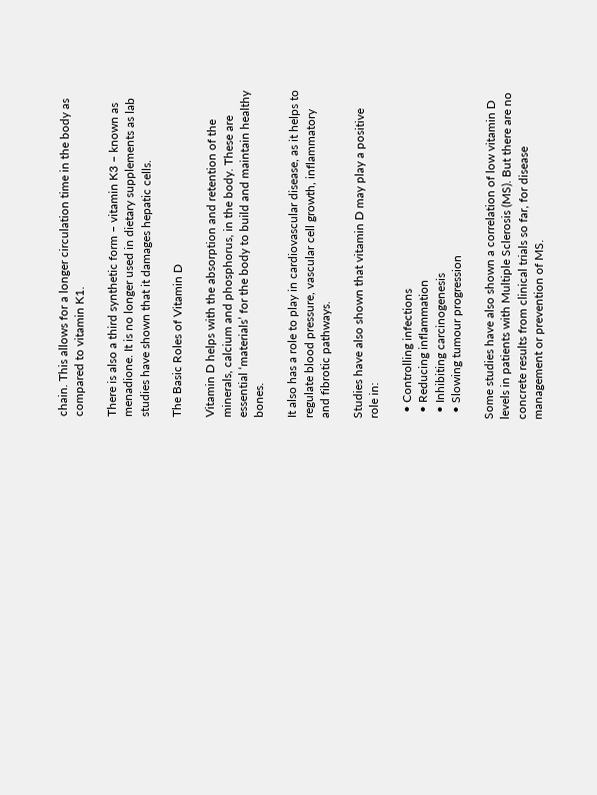chain. This allows for a longer circulation time in the body as compared to vitamin K1.

There is also a third synthetic form – vitamin K3 – known as menadione. It is no longer used in dietary supplements as lab studies have shown that it damages hepatic cells.

The Basic Roles of Vitamin D

Vitamin D helps with the absorption and retention of the minerals, calcium and phosphorus, in the body. These are essential ‘materials’ for the body to build and maintain healthy bones.

It also has a role to play in cardiovascular disease, as it helps to regulate blood pressure, vascular cell growth, inflammatory and fibrotic pathways.

Studies have also shown that vitamin D may play a positive role in:

  • Controlling infections
  • Reducing inflammation
  • Inhibiting carcinogenesis
  • Slowing tumour progression

Some studies have also shown a correlation of low vitamin D levels in patients with Multiple Sclerosis (MS). But there are no concrete results from clinical trials so far, for disease management or prevention of MS.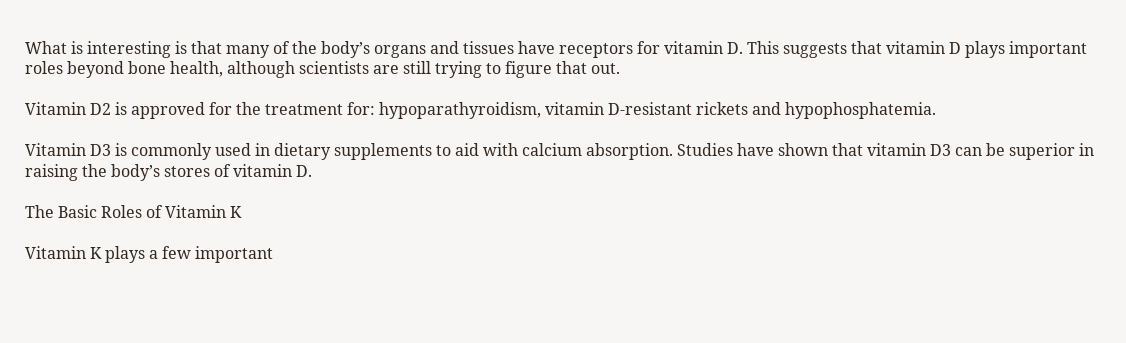What is interesting is that many of the body’s organs and tissues have receptors for vitamin D. This suggests that vitamin D plays important roles beyond bone health, although scientists are still trying to figure that out.

Vitamin D2 is approved for the treatment for: hypoparathyroidism, vitamin D-resistant rickets and hypophosphatemia.

Vitamin D3 is commonly used in dietary supplements to aid with calcium absorption. Studies have shown that vitamin D3 can be superior in raising the body’s stores of vitamin D.

The Basic Roles of Vitamin K

Vitamin K plays a few important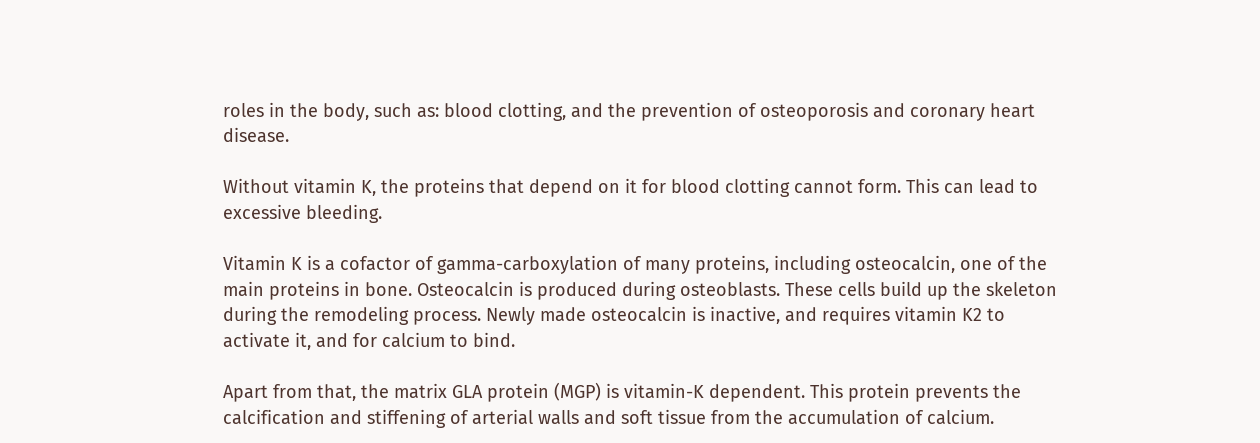roles in the body, such as: blood clotting, and the prevention of osteoporosis and coronary heart disease.

Without vitamin K, the proteins that depend on it for blood clotting cannot form. This can lead to excessive bleeding.

Vitamin K is a cofactor of gamma-carboxylation of many proteins, including osteocalcin, one of the main proteins in bone. Osteocalcin is produced during osteoblasts. These cells build up the skeleton during the remodeling process. Newly made osteocalcin is inactive, and requires vitamin K2 to activate it, and for calcium to bind.

Apart from that, the matrix GLA protein (MGP) is vitamin-K dependent. This protein prevents the calcification and stiffening of arterial walls and soft tissue from the accumulation of calcium.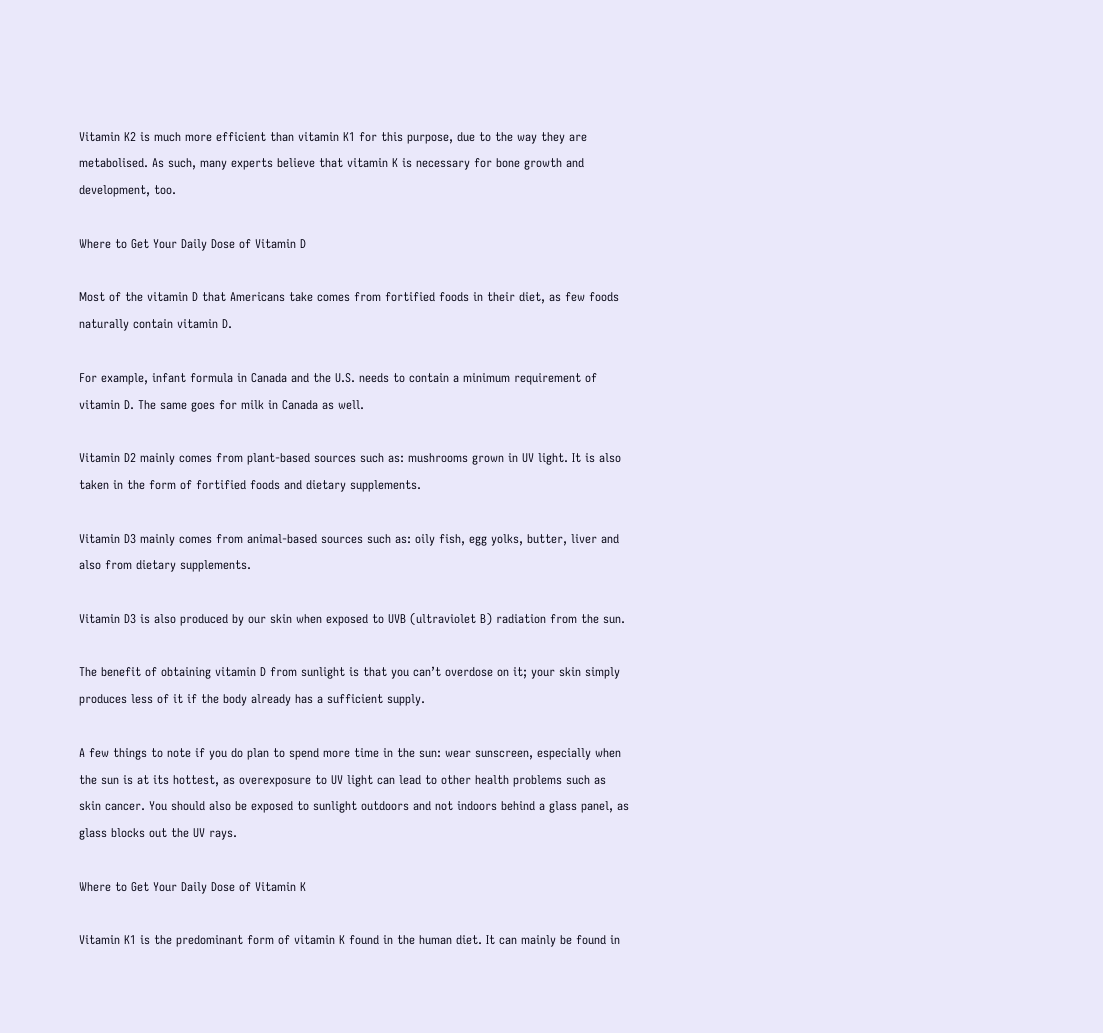Vitamin K2 is much more efficient than vitamin K1 for this purpose, due to the way they are metabolised. As such, many experts believe that vitamin K is necessary for bone growth and development, too.

Where to Get Your Daily Dose of Vitamin D

Most of the vitamin D that Americans take comes from fortified foods in their diet, as few foods naturally contain vitamin D.

For example, infant formula in Canada and the U.S. needs to contain a minimum requirement of vitamin D. The same goes for milk in Canada as well.

Vitamin D2 mainly comes from plant-based sources such as: mushrooms grown in UV light. It is also taken in the form of fortified foods and dietary supplements.

Vitamin D3 mainly comes from animal-based sources such as: oily fish, egg yolks, butter, liver and also from dietary supplements.

Vitamin D3 is also produced by our skin when exposed to UVB (ultraviolet B) radiation from the sun.

The benefit of obtaining vitamin D from sunlight is that you can’t overdose on it; your skin simply produces less of it if the body already has a sufficient supply.

A few things to note if you do plan to spend more time in the sun: wear sunscreen, especially when the sun is at its hottest, as overexposure to UV light can lead to other health problems such as skin cancer. You should also be exposed to sunlight outdoors and not indoors behind a glass panel, as glass blocks out the UV rays.

Where to Get Your Daily Dose of Vitamin K

Vitamin K1 is the predominant form of vitamin K found in the human diet. It can mainly be found in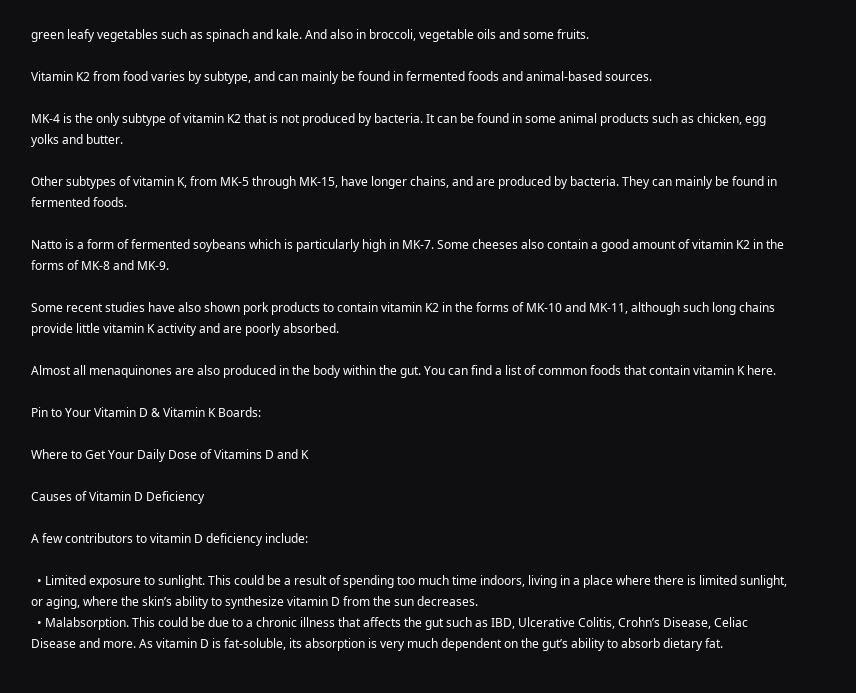green leafy vegetables such as spinach and kale. And also in broccoli, vegetable oils and some fruits.

Vitamin K2 from food varies by subtype, and can mainly be found in fermented foods and animal-based sources.

MK-4 is the only subtype of vitamin K2 that is not produced by bacteria. It can be found in some animal products such as chicken, egg yolks and butter.

Other subtypes of vitamin K, from MK-5 through MK-15, have longer chains, and are produced by bacteria. They can mainly be found in fermented foods.

Natto is a form of fermented soybeans which is particularly high in MK-7. Some cheeses also contain a good amount of vitamin K2 in the forms of MK-8 and MK-9.

Some recent studies have also shown pork products to contain vitamin K2 in the forms of MK-10 and MK-11, although such long chains provide little vitamin K activity and are poorly absorbed.

Almost all menaquinones are also produced in the body within the gut. You can find a list of common foods that contain vitamin K here.

Pin to Your Vitamin D & Vitamin K Boards:

Where to Get Your Daily Dose of Vitamins D and K

Causes of Vitamin D Deficiency

A few contributors to vitamin D deficiency include:

  • Limited exposure to sunlight. This could be a result of spending too much time indoors, living in a place where there is limited sunlight, or aging, where the skin’s ability to synthesize vitamin D from the sun decreases.
  • Malabsorption. This could be due to a chronic illness that affects the gut such as IBD, Ulcerative Colitis, Crohn’s Disease, Celiac Disease and more. As vitamin D is fat-soluble, its absorption is very much dependent on the gut’s ability to absorb dietary fat.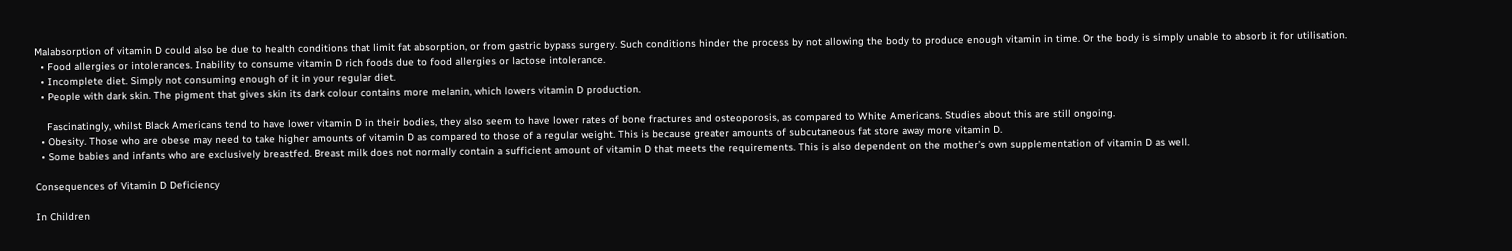Malabsorption of vitamin D could also be due to health conditions that limit fat absorption, or from gastric bypass surgery. Such conditions hinder the process by not allowing the body to produce enough vitamin in time. Or the body is simply unable to absorb it for utilisation.
  • Food allergies or intolerances. Inability to consume vitamin D rich foods due to food allergies or lactose intolerance.
  • Incomplete diet. Simply not consuming enough of it in your regular diet.
  • People with dark skin. The pigment that gives skin its dark colour contains more melanin, which lowers vitamin D production.

    Fascinatingly, whilst Black Americans tend to have lower vitamin D in their bodies, they also seem to have lower rates of bone fractures and osteoporosis, as compared to White Americans. Studies about this are still ongoing.
  • Obesity. Those who are obese may need to take higher amounts of vitamin D as compared to those of a regular weight. This is because greater amounts of subcutaneous fat store away more vitamin D.
  • Some babies and infants who are exclusively breastfed. Breast milk does not normally contain a sufficient amount of vitamin D that meets the requirements. This is also dependent on the mother’s own supplementation of vitamin D as well.

Consequences of Vitamin D Deficiency

In Children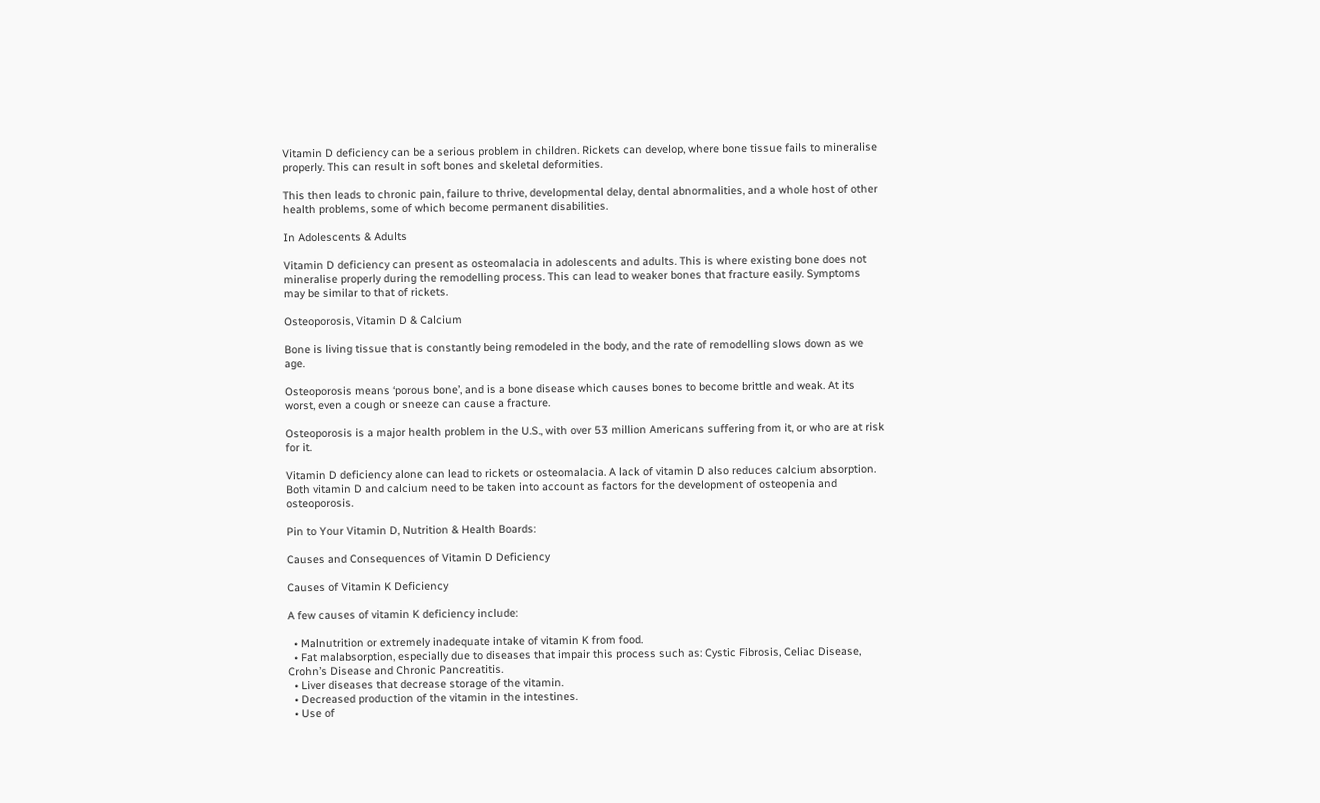Vitamin D deficiency can be a serious problem in children. Rickets can develop, where bone tissue fails to mineralise properly. This can result in soft bones and skeletal deformities.

This then leads to chronic pain, failure to thrive, developmental delay, dental abnormalities, and a whole host of other health problems, some of which become permanent disabilities.

In Adolescents & Adults

Vitamin D deficiency can present as osteomalacia in adolescents and adults. This is where existing bone does not mineralise properly during the remodelling process. This can lead to weaker bones that fracture easily. Symptoms may be similar to that of rickets.

Osteoporosis, Vitamin D & Calcium

Bone is living tissue that is constantly being remodeled in the body, and the rate of remodelling slows down as we age.

Osteoporosis means ‘porous bone’, and is a bone disease which causes bones to become brittle and weak. At its worst, even a cough or sneeze can cause a fracture.

Osteoporosis is a major health problem in the U.S., with over 53 million Americans suffering from it, or who are at risk for it.

Vitamin D deficiency alone can lead to rickets or osteomalacia. A lack of vitamin D also reduces calcium absorption. Both vitamin D and calcium need to be taken into account as factors for the development of osteopenia and osteoporosis.

Pin to Your Vitamin D, Nutrition & Health Boards:

Causes and Consequences of Vitamin D Deficiency

Causes of Vitamin K Deficiency

A few causes of vitamin K deficiency include:

  • Malnutrition or extremely inadequate intake of vitamin K from food.
  • Fat malabsorption, especially due to diseases that impair this process such as: Cystic Fibrosis, Celiac Disease, Crohn’s Disease and Chronic Pancreatitis.
  • Liver diseases that decrease storage of the vitamin.
  • Decreased production of the vitamin in the intestines.
  • Use of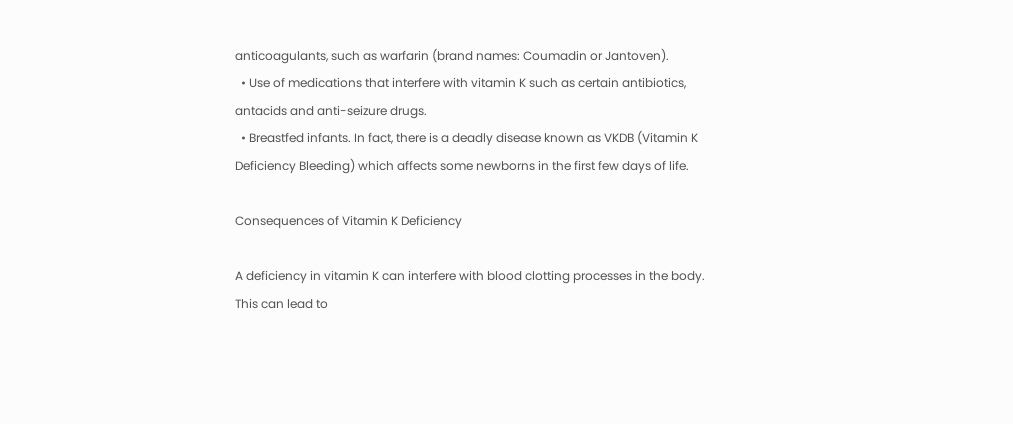anticoagulants, such as warfarin (brand names: Coumadin or Jantoven).
  • Use of medications that interfere with vitamin K such as certain antibiotics, antacids and anti-seizure drugs.
  • Breastfed infants. In fact, there is a deadly disease known as VKDB (Vitamin K Deficiency Bleeding) which affects some newborns in the first few days of life.

Consequences of Vitamin K Deficiency

A deficiency in vitamin K can interfere with blood clotting processes in the body. This can lead to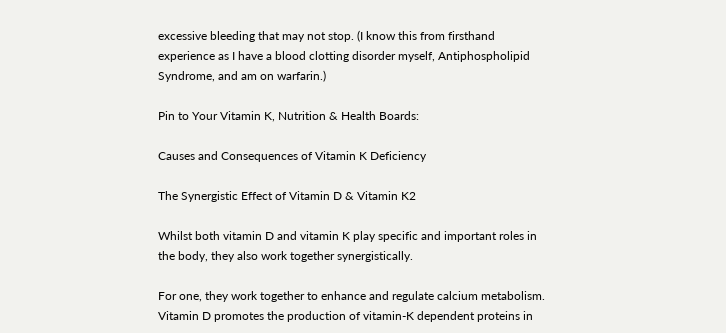excessive bleeding that may not stop. (I know this from firsthand experience as I have a blood clotting disorder myself, Antiphospholipid Syndrome, and am on warfarin.)

Pin to Your Vitamin K, Nutrition & Health Boards:

Causes and Consequences of Vitamin K Deficiency

The Synergistic Effect of Vitamin D & Vitamin K2

Whilst both vitamin D and vitamin K play specific and important roles in the body, they also work together synergistically.

For one, they work together to enhance and regulate calcium metabolism. Vitamin D promotes the production of vitamin-K dependent proteins in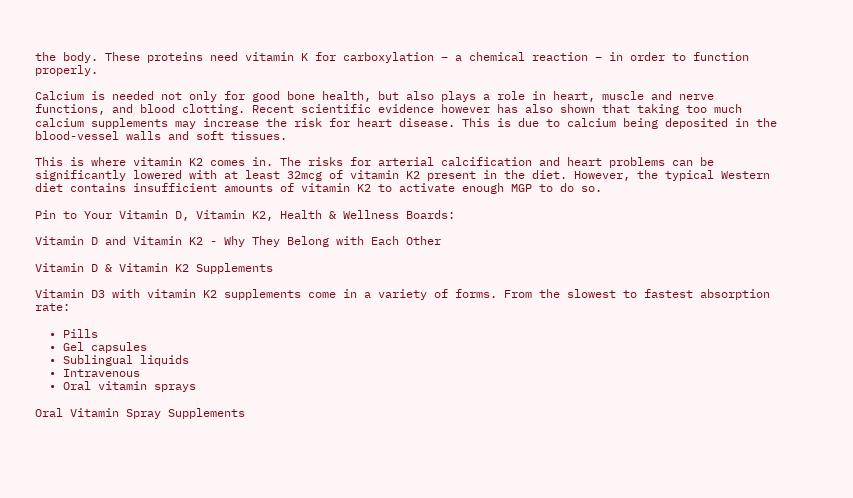the body. These proteins need vitamin K for carboxylation – a chemical reaction – in order to function properly.

Calcium is needed not only for good bone health, but also plays a role in heart, muscle and nerve functions, and blood clotting. Recent scientific evidence however has also shown that taking too much calcium supplements may increase the risk for heart disease. This is due to calcium being deposited in the blood-vessel walls and soft tissues.

This is where vitamin K2 comes in. The risks for arterial calcification and heart problems can be significantly lowered with at least 32mcg of vitamin K2 present in the diet. However, the typical Western diet contains insufficient amounts of vitamin K2 to activate enough MGP to do so.

Pin to Your Vitamin D, Vitamin K2, Health & Wellness Boards:

Vitamin D and Vitamin K2 - Why They Belong with Each Other

Vitamin D & Vitamin K2 Supplements

Vitamin D3 with vitamin K2 supplements come in a variety of forms. From the slowest to fastest absorption rate:

  • Pills
  • Gel capsules
  • Sublingual liquids
  • Intravenous
  • Oral vitamin sprays

Oral Vitamin Spray Supplements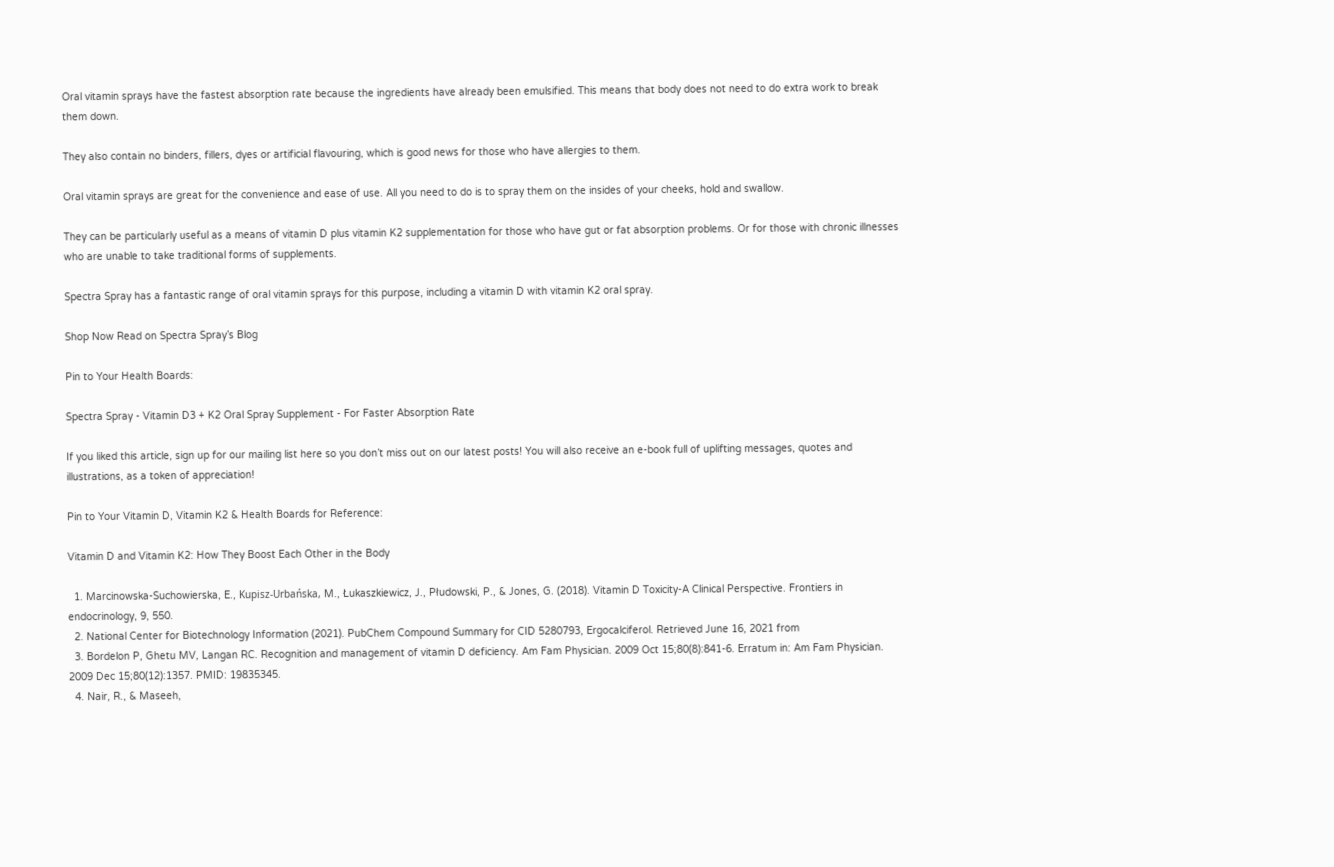Oral vitamin sprays have the fastest absorption rate because the ingredients have already been emulsified. This means that body does not need to do extra work to break them down.

They also contain no binders, fillers, dyes or artificial flavouring, which is good news for those who have allergies to them.

Oral vitamin sprays are great for the convenience and ease of use. All you need to do is to spray them on the insides of your cheeks, hold and swallow.

They can be particularly useful as a means of vitamin D plus vitamin K2 supplementation for those who have gut or fat absorption problems. Or for those with chronic illnesses who are unable to take traditional forms of supplements.

Spectra Spray has a fantastic range of oral vitamin sprays for this purpose, including a vitamin D with vitamin K2 oral spray.

Shop Now Read on Spectra Spray’s Blog

Pin to Your Health Boards:

Spectra Spray - Vitamin D3 + K2 Oral Spray Supplement - For Faster Absorption Rate

If you liked this article, sign up for our mailing list here so you don’t miss out on our latest posts! You will also receive an e-book full of uplifting messages, quotes and illustrations, as a token of appreciation!

Pin to Your Vitamin D, Vitamin K2 & Health Boards for Reference:

Vitamin D and Vitamin K2: How They Boost Each Other in the Body

  1. Marcinowska-Suchowierska, E., Kupisz-Urbańska, M., Łukaszkiewicz, J., Płudowski, P., & Jones, G. (2018). Vitamin D Toxicity-A Clinical Perspective. Frontiers in endocrinology, 9, 550.
  2. National Center for Biotechnology Information (2021). PubChem Compound Summary for CID 5280793, Ergocalciferol. Retrieved June 16, 2021 from
  3. Bordelon P, Ghetu MV, Langan RC. Recognition and management of vitamin D deficiency. Am Fam Physician. 2009 Oct 15;80(8):841-6. Erratum in: Am Fam Physician. 2009 Dec 15;80(12):1357. PMID: 19835345.
  4. Nair, R., & Maseeh,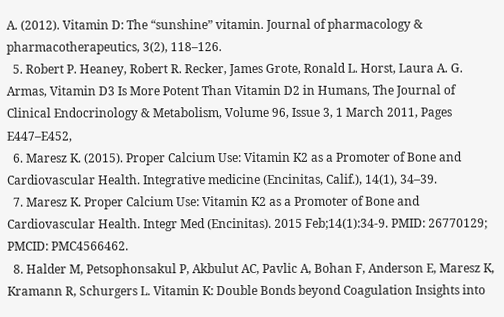A. (2012). Vitamin D: The “sunshine” vitamin. Journal of pharmacology & pharmacotherapeutics, 3(2), 118–126.
  5. Robert P. Heaney, Robert R. Recker, James Grote, Ronald L. Horst, Laura A. G. Armas, Vitamin D3 Is More Potent Than Vitamin D2 in Humans, The Journal of Clinical Endocrinology & Metabolism, Volume 96, Issue 3, 1 March 2011, Pages E447–E452,
  6. Maresz K. (2015). Proper Calcium Use: Vitamin K2 as a Promoter of Bone and Cardiovascular Health. Integrative medicine (Encinitas, Calif.), 14(1), 34–39.
  7. Maresz K. Proper Calcium Use: Vitamin K2 as a Promoter of Bone and Cardiovascular Health. Integr Med (Encinitas). 2015 Feb;14(1):34-9. PMID: 26770129; PMCID: PMC4566462.
  8. Halder M, Petsophonsakul P, Akbulut AC, Pavlic A, Bohan F, Anderson E, Maresz K, Kramann R, Schurgers L. Vitamin K: Double Bonds beyond Coagulation Insights into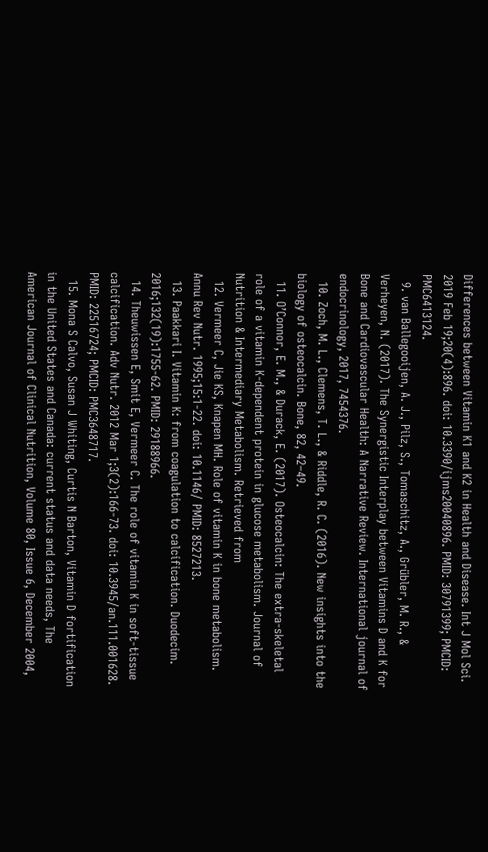Differences between Vitamin K1 and K2 in Health and Disease. Int J Mol Sci. 2019 Feb 19;20(4):896. doi: 10.3390/ijms20040896. PMID: 30791399; PMCID: PMC6413124.
  9. van Ballegooijen, A. J., Pilz, S., Tomaschitz, A., Grübler, M. R., & Verheyen, N. (2017). The Synergistic Interplay between Vitamins D and K for Bone and Cardiovascular Health: A Narrative Review. International journal of endocrinology, 2017, 7454376.
  10. Zoch, M. L., Clemens, T. L., & Riddle, R. C. (2016). New insights into the biology of osteocalcin. Bone, 82, 42–49.
  11. O’Connor, E. M., & Durack, E. (2017). Osteocalcin: The extra-skeletal role of a vitamin K-dependent protein in glucose metabolism. Journal of Nutrition & Intermediary Metabolism. Retrieved from
  12. Vermeer C, Jie KS, Knapen MH. Role of vitamin K in bone metabolism. Annu Rev Nutr. 1995;15:1-22. doi: 10.1146/ PMID: 8527213.
  13. Paakkari I. Vitamin K: from coagulation to calcification. Duodecim. 2016;132(19):1755-62. PMID: 29188966.
  14. Theuwissen E, Smit E, Vermeer C. The role of vitamin K in soft-tissue calcification. Adv Nutr. 2012 Mar 1;3(2):166-73. doi: 10.3945/an.111.001628. PMID: 22516724; PMCID: PMC3648717.
  15. Mona S Calvo, Susan J Whiting, Curtis N Barton, Vitamin D fortification in the United States and Canada: current status and data needs, The American Journal of Clinical Nutrition, Volume 80, Issue 6, December 2004,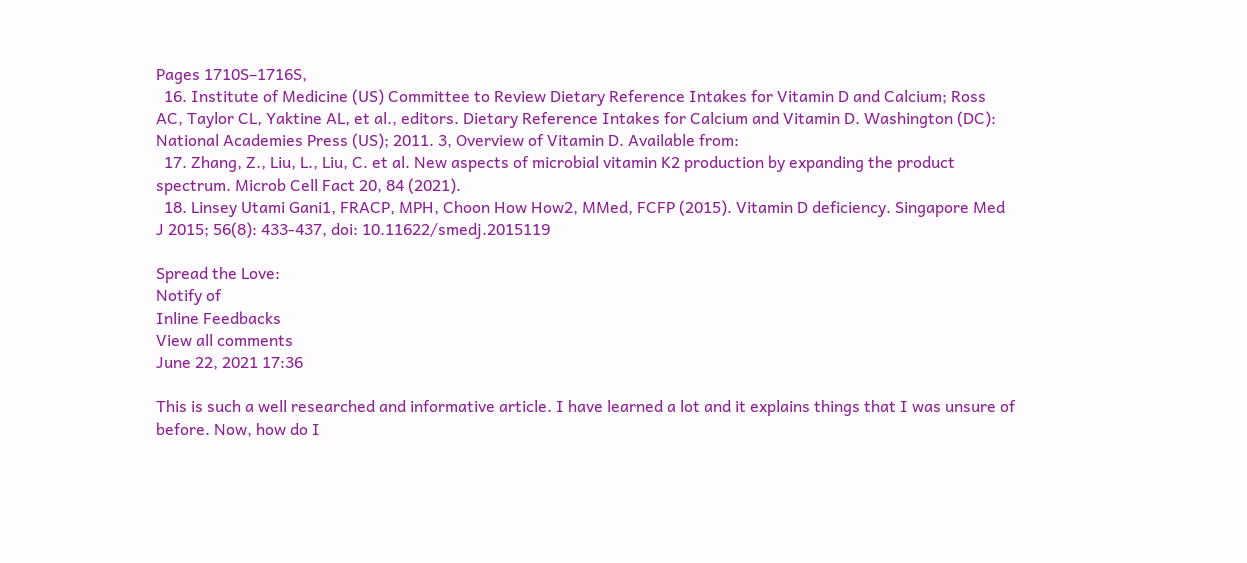Pages 1710S–1716S,
  16. Institute of Medicine (US) Committee to Review Dietary Reference Intakes for Vitamin D and Calcium; Ross AC, Taylor CL, Yaktine AL, et al., editors. Dietary Reference Intakes for Calcium and Vitamin D. Washington (DC): National Academies Press (US); 2011. 3, Overview of Vitamin D. Available from:
  17. Zhang, Z., Liu, L., Liu, C. et al. New aspects of microbial vitamin K2 production by expanding the product spectrum. Microb Cell Fact 20, 84 (2021).
  18. Linsey Utami Gani1, FRACP, MPH, Choon How How2, MMed, FCFP (2015). Vitamin D deficiency. Singapore Med J 2015; 56(8): 433-437, doi: 10.11622/smedj.2015119

Spread the Love:
Notify of
Inline Feedbacks
View all comments
June 22, 2021 17:36

This is such a well researched and informative article. I have learned a lot and it explains things that I was unsure of before. Now, how do I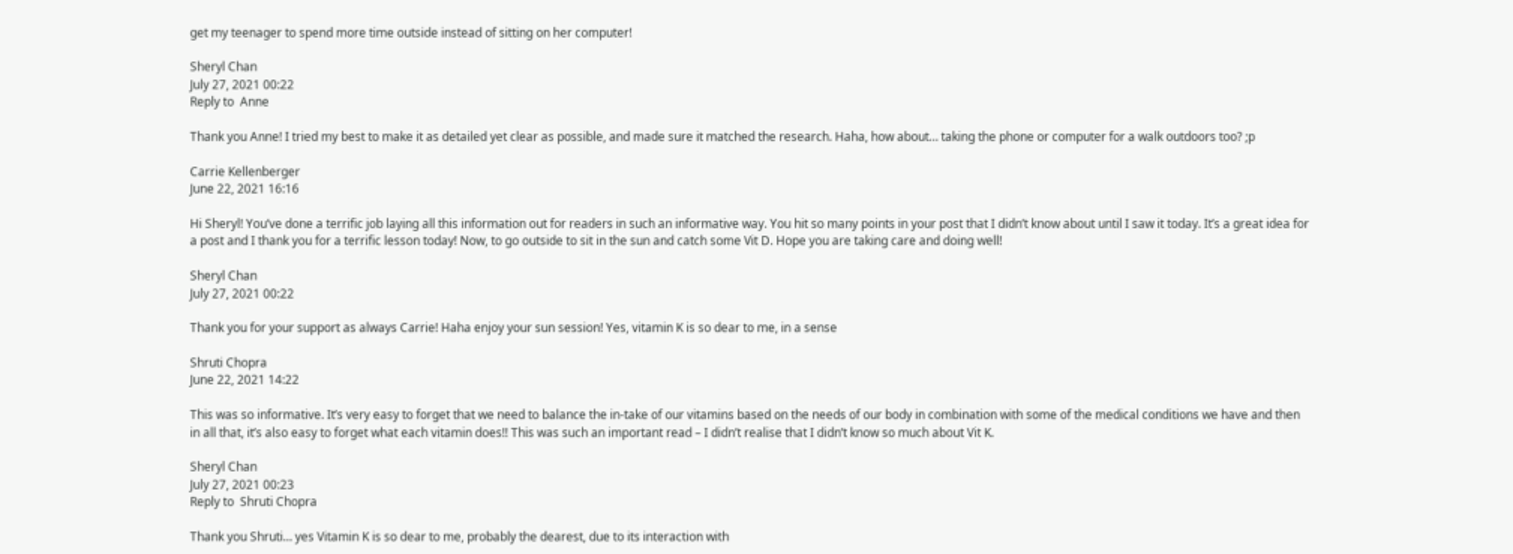get my teenager to spend more time outside instead of sitting on her computer!

Sheryl Chan
July 27, 2021 00:22
Reply to  Anne

Thank you Anne! I tried my best to make it as detailed yet clear as possible, and made sure it matched the research. Haha, how about… taking the phone or computer for a walk outdoors too? ;p

Carrie Kellenberger
June 22, 2021 16:16

Hi Sheryl! You’ve done a terrific job laying all this information out for readers in such an informative way. You hit so many points in your post that I didn’t know about until I saw it today. It’s a great idea for a post and I thank you for a terrific lesson today! Now, to go outside to sit in the sun and catch some Vit D. Hope you are taking care and doing well!

Sheryl Chan
July 27, 2021 00:22

Thank you for your support as always Carrie! Haha enjoy your sun session! Yes, vitamin K is so dear to me, in a sense

Shruti Chopra
June 22, 2021 14:22

This was so informative. It’s very easy to forget that we need to balance the in-take of our vitamins based on the needs of our body in combination with some of the medical conditions we have and then in all that, it’s also easy to forget what each vitamin does!! This was such an important read – I didn’t realise that I didn’t know so much about Vit K.

Sheryl Chan
July 27, 2021 00:23
Reply to  Shruti Chopra

Thank you Shruti… yes Vitamin K is so dear to me, probably the dearest, due to its interaction with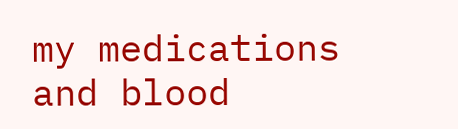my medications and blood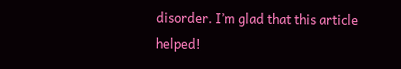disorder. I’m glad that this article helped!